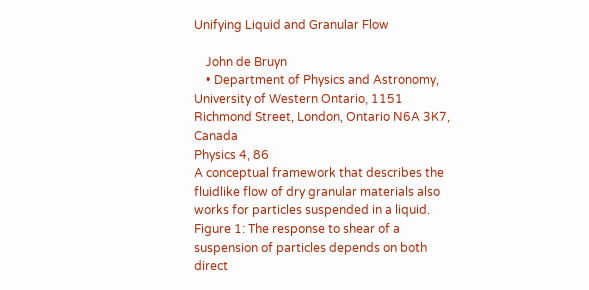Unifying Liquid and Granular Flow

    John de Bruyn
    • Department of Physics and Astronomy, University of Western Ontario, 1151 Richmond Street, London, Ontario N6A 3K7, Canada
Physics 4, 86
A conceptual framework that describes the fluidlike flow of dry granular materials also works for particles suspended in a liquid.
Figure 1: The response to shear of a suspension of particles depends on both direct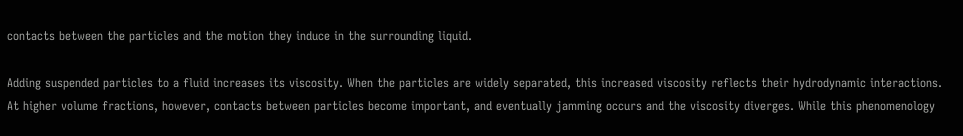contacts between the particles and the motion they induce in the surrounding liquid.

Adding suspended particles to a fluid increases its viscosity. When the particles are widely separated, this increased viscosity reflects their hydrodynamic interactions. At higher volume fractions, however, contacts between particles become important, and eventually jamming occurs and the viscosity diverges. While this phenomenology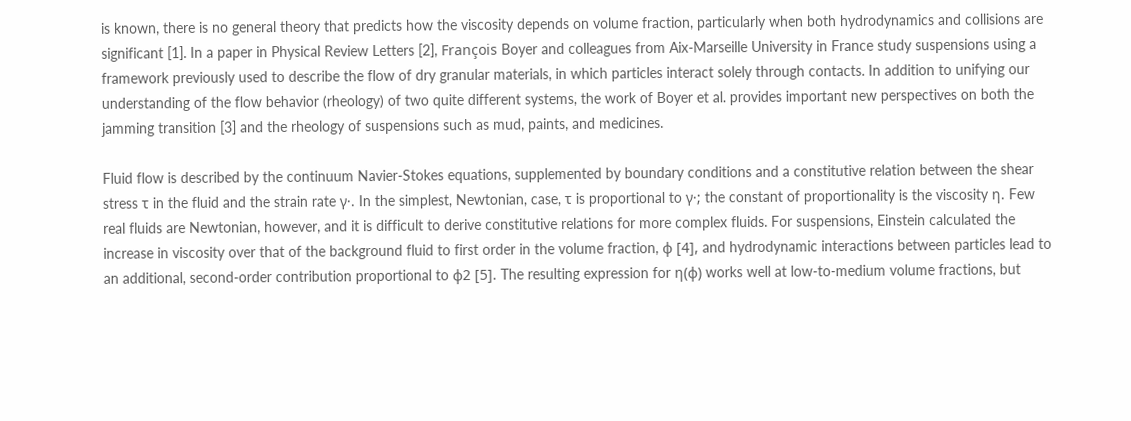is known, there is no general theory that predicts how the viscosity depends on volume fraction, particularly when both hydrodynamics and collisions are significant [1]. In a paper in Physical Review Letters [2], François Boyer and colleagues from Aix-Marseille University in France study suspensions using a framework previously used to describe the flow of dry granular materials, in which particles interact solely through contacts. In addition to unifying our understanding of the flow behavior (rheology) of two quite different systems, the work of Boyer et al. provides important new perspectives on both the jamming transition [3] and the rheology of suspensions such as mud, paints, and medicines.

Fluid flow is described by the continuum Navier-Stokes equations, supplemented by boundary conditions and a constitutive relation between the shear stress τ in the fluid and the strain rate γ·. In the simplest, Newtonian, case, τ is proportional to γ·; the constant of proportionality is the viscosity η. Few real fluids are Newtonian, however, and it is difficult to derive constitutive relations for more complex fluids. For suspensions, Einstein calculated the increase in viscosity over that of the background fluid to first order in the volume fraction, φ [4], and hydrodynamic interactions between particles lead to an additional, second-order contribution proportional to φ2 [5]. The resulting expression for η(φ) works well at low-to-medium volume fractions, but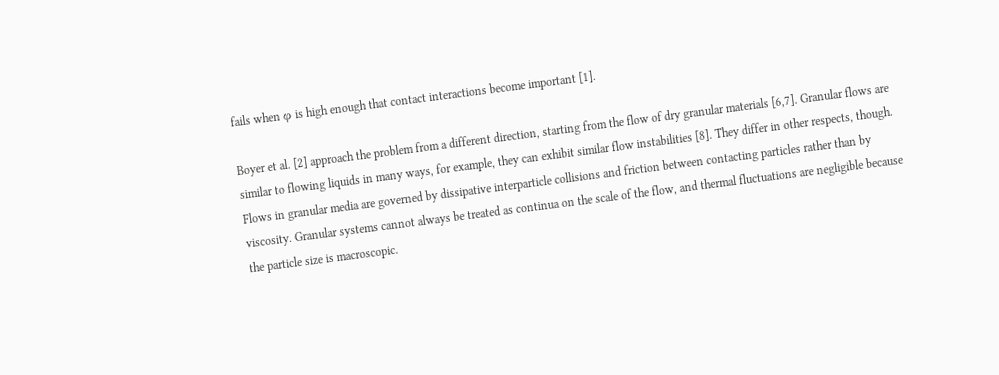fails when φ is high enough that contact interactions become important [1].

Boyer et al. [2] approach the problem from a different direction, starting from the flow of dry granular materials [6,7]. Granular flows are similar to flowing liquids in many ways, for example, they can exhibit similar flow instabilities [8]. They differ in other respects, though. Flows in granular media are governed by dissipative interparticle collisions and friction between contacting particles rather than by viscosity. Granular systems cannot always be treated as continua on the scale of the flow, and thermal fluctuations are negligible because the particle size is macroscopic.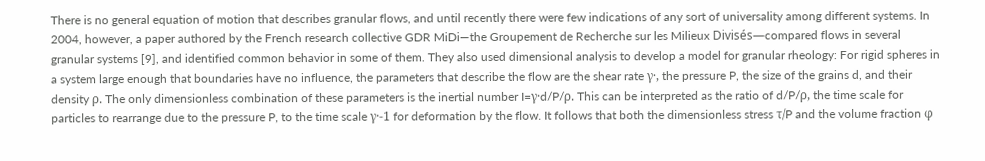There is no general equation of motion that describes granular flows, and until recently there were few indications of any sort of universality among different systems. In 2004, however, a paper authored by the French research collective GDR MiDi—the Groupement de Recherche sur les Milieux Divisés—compared flows in several granular systems [9], and identified common behavior in some of them. They also used dimensional analysis to develop a model for granular rheology: For rigid spheres in a system large enough that boundaries have no influence, the parameters that describe the flow are the shear rate γ·, the pressure P, the size of the grains d, and their density ρ. The only dimensionless combination of these parameters is the inertial number I=γ·d/P/ρ. This can be interpreted as the ratio of d/P/ρ, the time scale for particles to rearrange due to the pressure P, to the time scale γ·-1 for deformation by the flow. It follows that both the dimensionless stress τ/P and the volume fraction φ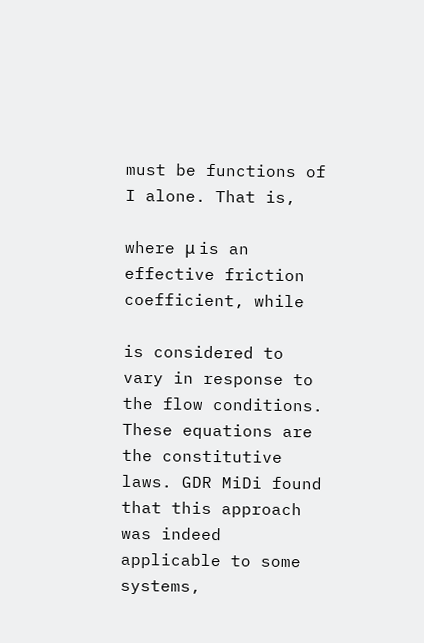must be functions of I alone. That is,

where μ is an effective friction coefficient, while

is considered to vary in response to the flow conditions. These equations are the constitutive laws. GDR MiDi found that this approach was indeed applicable to some systems,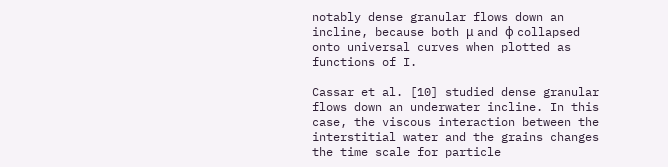notably dense granular flows down an incline, because both μ and φ collapsed onto universal curves when plotted as functions of I.

Cassar et al. [10] studied dense granular flows down an underwater incline. In this case, the viscous interaction between the interstitial water and the grains changes the time scale for particle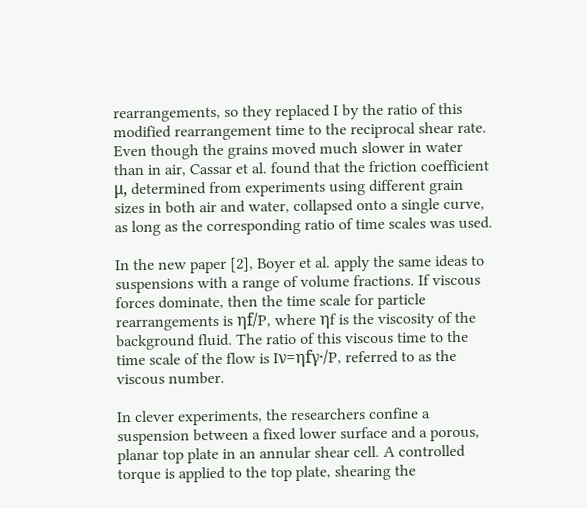rearrangements, so they replaced I by the ratio of this modified rearrangement time to the reciprocal shear rate. Even though the grains moved much slower in water than in air, Cassar et al. found that the friction coefficient μ, determined from experiments using different grain sizes in both air and water, collapsed onto a single curve, as long as the corresponding ratio of time scales was used.

In the new paper [2], Boyer et al. apply the same ideas to suspensions with a range of volume fractions. If viscous forces dominate, then the time scale for particle rearrangements is ηf/P, where ηf is the viscosity of the background fluid. The ratio of this viscous time to the time scale of the flow is Iν=ηfγ·/P, referred to as the viscous number.

In clever experiments, the researchers confine a suspension between a fixed lower surface and a porous, planar top plate in an annular shear cell. A controlled torque is applied to the top plate, shearing the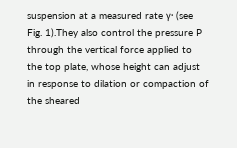suspension at a measured rate γ· (see Fig. 1).They also control the pressure P through the vertical force applied to the top plate, whose height can adjust in response to dilation or compaction of the sheared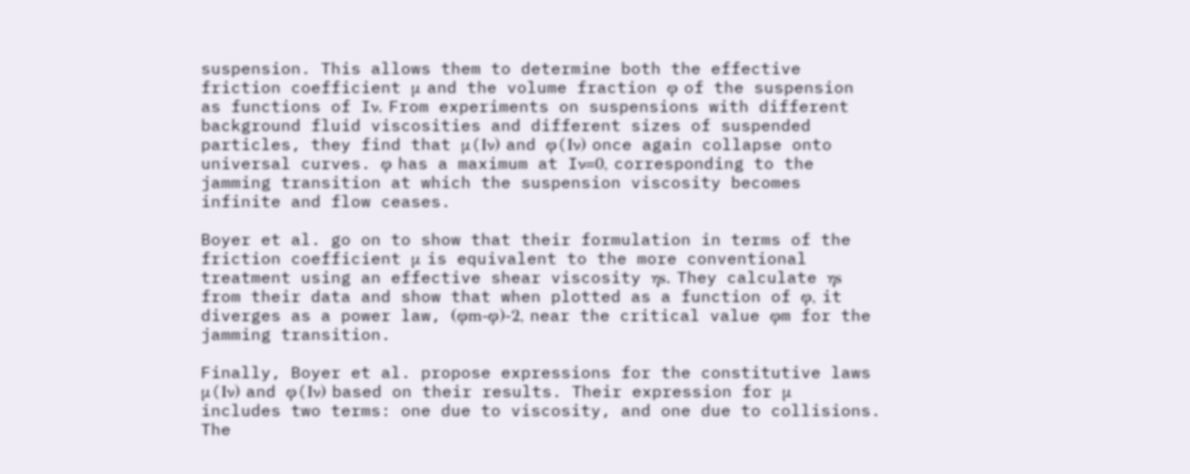suspension. This allows them to determine both the effective friction coefficient μ and the volume fraction φ of the suspension as functions of Iν. From experiments on suspensions with different background fluid viscosities and different sizes of suspended particles, they find that μ(Iν) and φ(Iν) once again collapse onto universal curves. φ has a maximum at Iν=0, corresponding to the jamming transition at which the suspension viscosity becomes infinite and flow ceases.

Boyer et al. go on to show that their formulation in terms of the friction coefficient μ is equivalent to the more conventional treatment using an effective shear viscosity ηs. They calculate ηs from their data and show that when plotted as a function of φ, it diverges as a power law, (φm-φ)-2, near the critical value φm for the jamming transition.

Finally, Boyer et al. propose expressions for the constitutive laws μ(Iν) and φ(Iν) based on their results. Their expression for μ includes two terms: one due to viscosity, and one due to collisions. The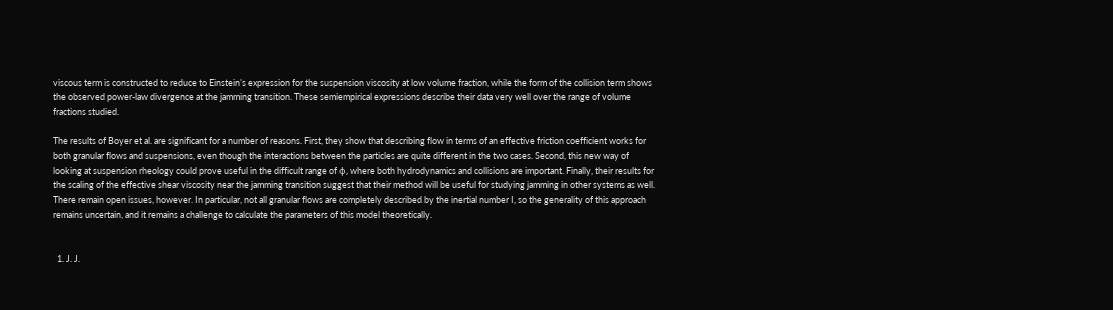viscous term is constructed to reduce to Einstein’s expression for the suspension viscosity at low volume fraction, while the form of the collision term shows the observed power-law divergence at the jamming transition. These semiempirical expressions describe their data very well over the range of volume fractions studied.

The results of Boyer et al. are significant for a number of reasons. First, they show that describing flow in terms of an effective friction coefficient works for both granular flows and suspensions, even though the interactions between the particles are quite different in the two cases. Second, this new way of looking at suspension rheology could prove useful in the difficult range of φ, where both hydrodynamics and collisions are important. Finally, their results for the scaling of the effective shear viscosity near the jamming transition suggest that their method will be useful for studying jamming in other systems as well. There remain open issues, however. In particular, not all granular flows are completely described by the inertial number I, so the generality of this approach remains uncertain, and it remains a challenge to calculate the parameters of this model theoretically.


  1. J. J.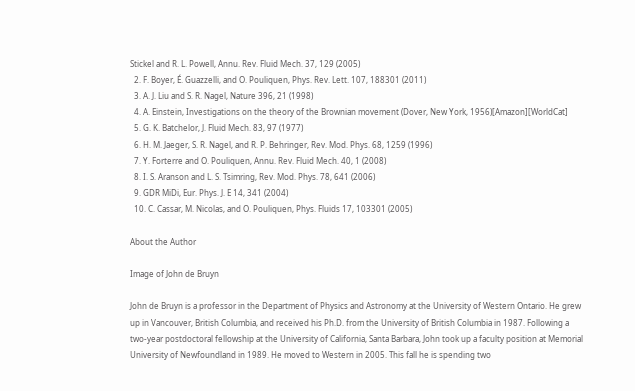Stickel and R. L. Powell, Annu. Rev. Fluid Mech. 37, 129 (2005)
  2. F. Boyer, É. Guazzelli, and O. Pouliquen, Phys. Rev. Lett. 107, 188301 (2011)
  3. A. J. Liu and S. R. Nagel, Nature 396, 21 (1998)
  4. A. Einstein, Investigations on the theory of the Brownian movement (Dover, New York, 1956)[Amazon][WorldCat]
  5. G. K. Batchelor, J. Fluid Mech. 83, 97 (1977)
  6. H. M. Jaeger, S. R. Nagel, and R. P. Behringer, Rev. Mod. Phys. 68, 1259 (1996)
  7. Y. Forterre and O. Pouliquen, Annu. Rev. Fluid Mech. 40, 1 (2008)
  8. I. S. Aranson and L. S. Tsimring, Rev. Mod. Phys. 78, 641 (2006)
  9. GDR MiDi, Eur. Phys. J. E 14, 341 (2004)
  10. C. Cassar, M. Nicolas, and O. Pouliquen, Phys. Fluids 17, 103301 (2005)

About the Author

Image of John de Bruyn

John de Bruyn is a professor in the Department of Physics and Astronomy at the University of Western Ontario. He grew up in Vancouver, British Columbia, and received his Ph.D. from the University of British Columbia in 1987. Following a two-year postdoctoral fellowship at the University of California, Santa Barbara, John took up a faculty position at Memorial University of Newfoundland in 1989. He moved to Western in 2005. This fall he is spending two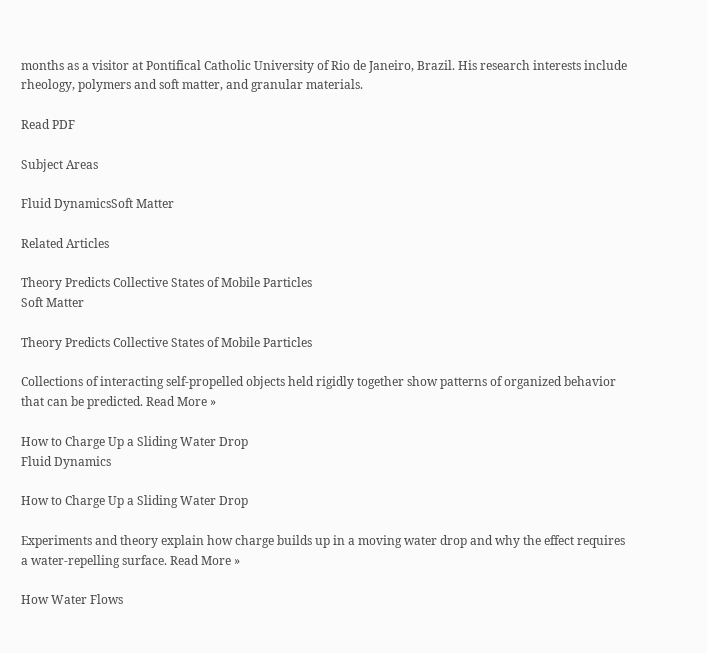months as a visitor at Pontifical Catholic University of Rio de Janeiro, Brazil. His research interests include rheology, polymers and soft matter, and granular materials.

Read PDF

Subject Areas

Fluid DynamicsSoft Matter

Related Articles

Theory Predicts Collective States of Mobile Particles
Soft Matter

Theory Predicts Collective States of Mobile Particles

Collections of interacting self-propelled objects held rigidly together show patterns of organized behavior that can be predicted. Read More »

How to Charge Up a Sliding Water Drop
Fluid Dynamics

How to Charge Up a Sliding Water Drop

Experiments and theory explain how charge builds up in a moving water drop and why the effect requires a water-repelling surface. Read More »

How Water Flows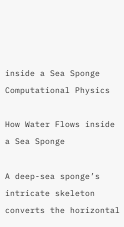inside a Sea Sponge
Computational Physics

How Water Flows inside a Sea Sponge

A deep-sea sponge’s intricate skeleton converts the horizontal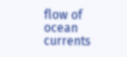flow of ocean currents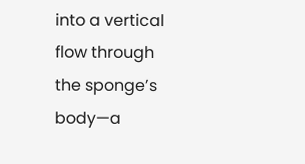into a vertical flow through the sponge’s body—a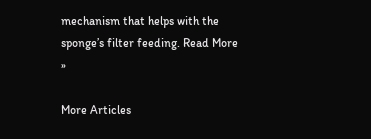mechanism that helps with the sponge’s filter feeding. Read More »

More Articles